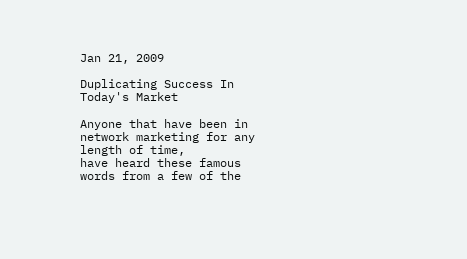Jan 21, 2009

Duplicating Success In Today's Market

Anyone that have been in network marketing for any length of time,
have heard these famous words from a few of the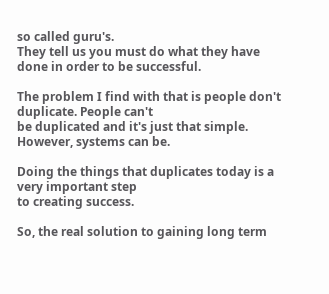so called guru's.
They tell us you must do what they have done in order to be successful.

The problem I find with that is people don't duplicate. People can't
be duplicated and it's just that simple. However, systems can be.

Doing the things that duplicates today is a very important step
to creating success.

So, the real solution to gaining long term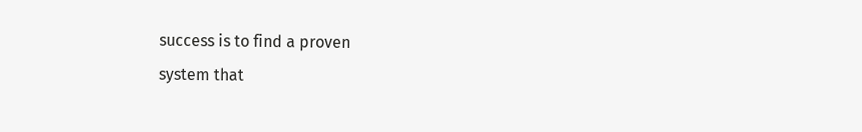success is to find a proven
system that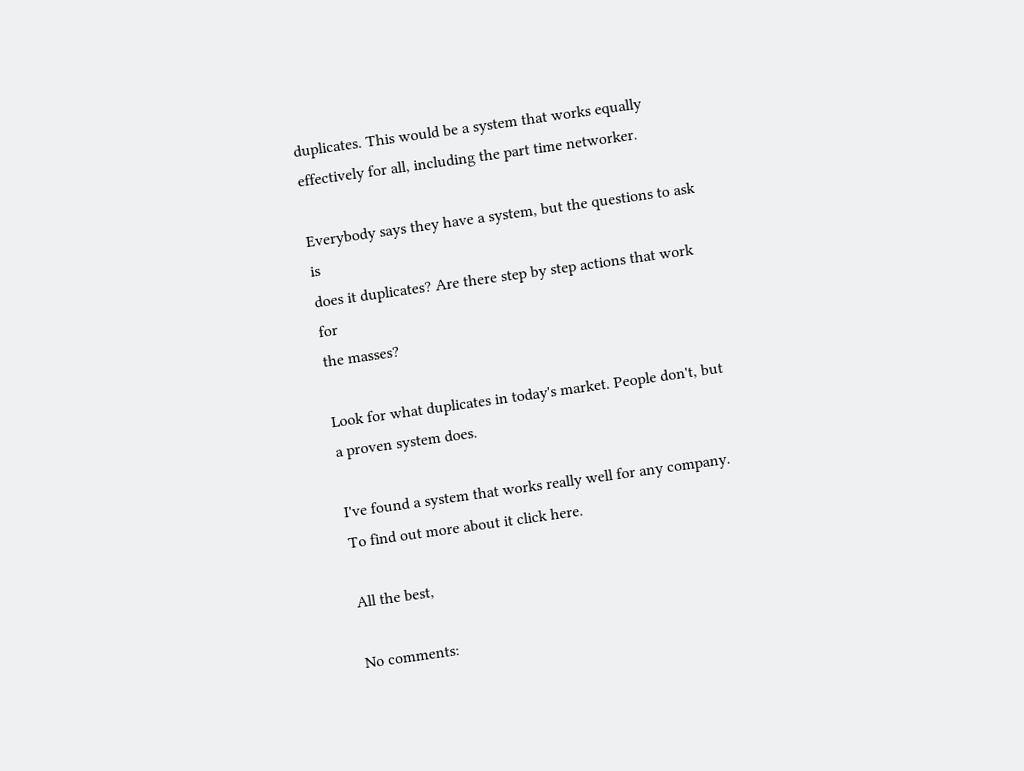duplicates. This would be a system that works equally
effectively for all, including the part time networker.

Everybody says they have a system, but the questions to ask is
does it duplicates? Are there step by step actions that work for
the masses?

Look for what duplicates in today's market. People don't, but
a proven system does.

I've found a system that works really well for any company.
To find out more about it click here.

All the best,

No comments: